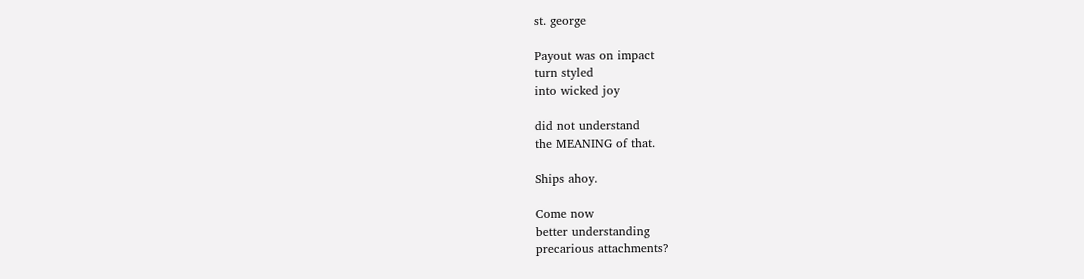st. george

Payout was on impact
turn styled
into wicked joy

did not understand
the MEANING of that.

Ships ahoy.

Come now
better understanding
precarious attachments?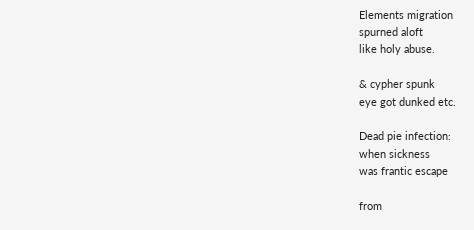Elements migration
spurned aloft
like holy abuse.

& cypher spunk
eye got dunked etc.

Dead pie infection:
when sickness
was frantic escape

from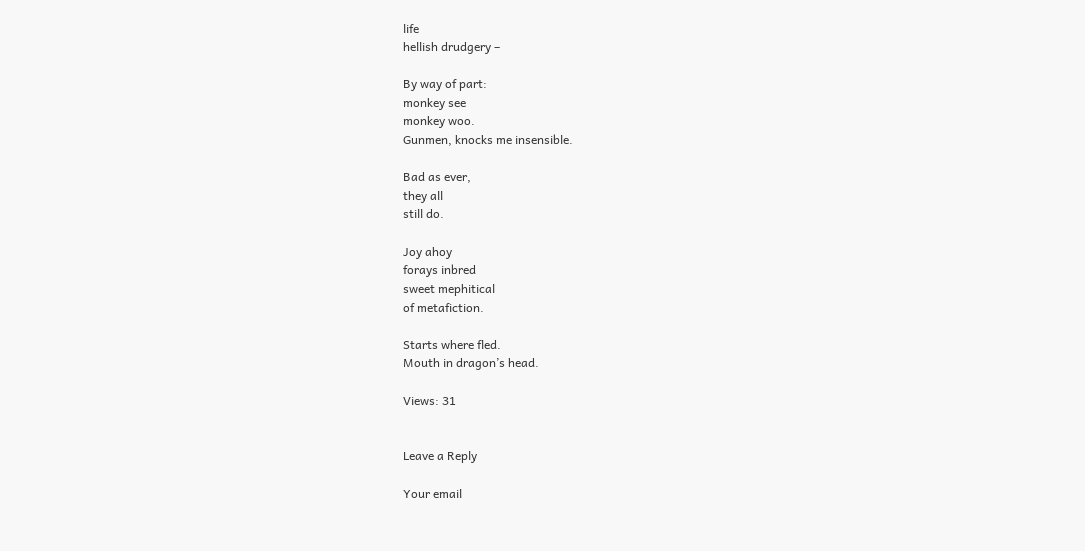life
hellish drudgery –

By way of part:
monkey see
monkey woo.
Gunmen, knocks me insensible.

Bad as ever,
they all
still do.

Joy ahoy
forays inbred
sweet mephitical
of metafiction.

Starts where fled.
Mouth in dragon’s head.

Views: 31


Leave a Reply

Your email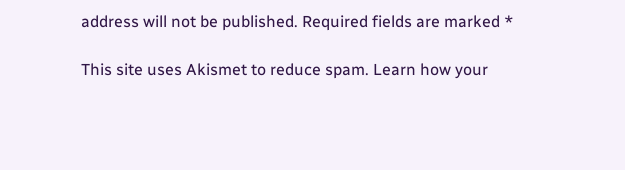address will not be published. Required fields are marked *

This site uses Akismet to reduce spam. Learn how your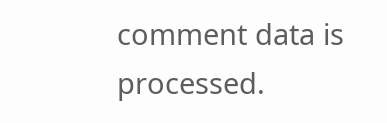comment data is processed.